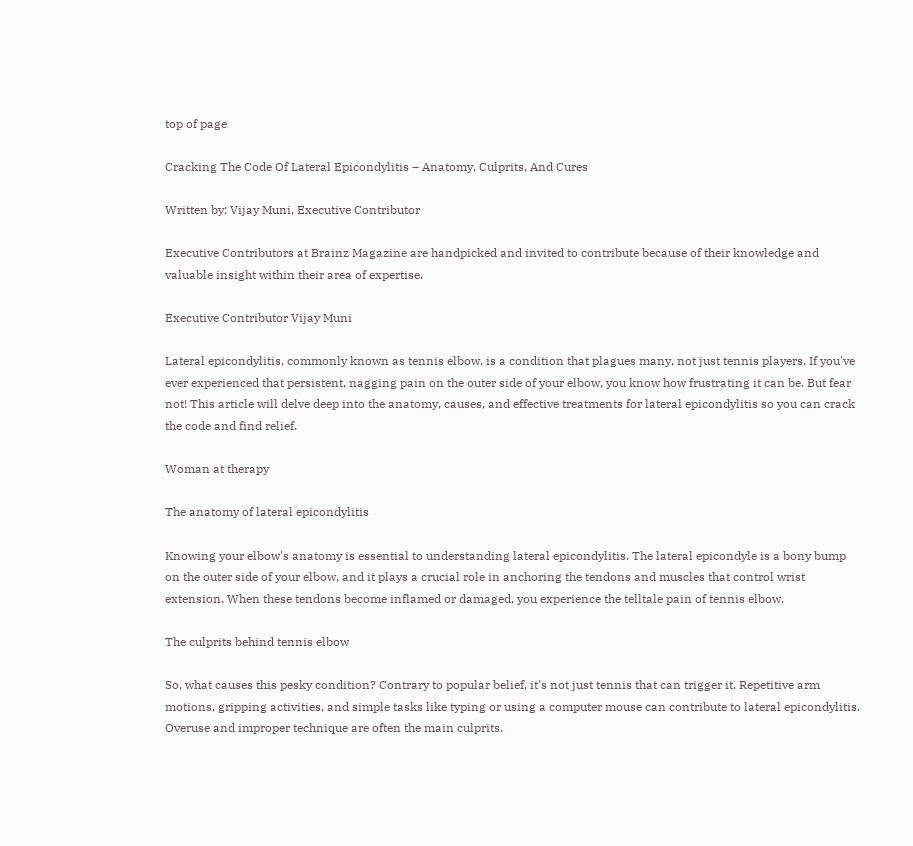top of page

Cracking The Code Of Lateral Epicondylitis – Anatomy, Culprits, And Cures

Written by: Vijay Muni, Executive Contributor

Executive Contributors at Brainz Magazine are handpicked and invited to contribute because of their knowledge and valuable insight within their area of expertise.

Executive Contributor Vijay Muni

Lateral epicondylitis, commonly known as tennis elbow, is a condition that plagues many, not just tennis players. If you've ever experienced that persistent, nagging pain on the outer side of your elbow, you know how frustrating it can be. But fear not! This article will delve deep into the anatomy, causes, and effective treatments for lateral epicondylitis so you can crack the code and find relief.

Woman at therapy

The anatomy of lateral epicondylitis

Knowing your elbow's anatomy is essential to understanding lateral epicondylitis. The lateral epicondyle is a bony bump on the outer side of your elbow, and it plays a crucial role in anchoring the tendons and muscles that control wrist extension. When these tendons become inflamed or damaged, you experience the telltale pain of tennis elbow.

The culprits behind tennis elbow

So, what causes this pesky condition? Contrary to popular belief, it's not just tennis that can trigger it. Repetitive arm motions, gripping activities, and simple tasks like typing or using a computer mouse can contribute to lateral epicondylitis. Overuse and improper technique are often the main culprits.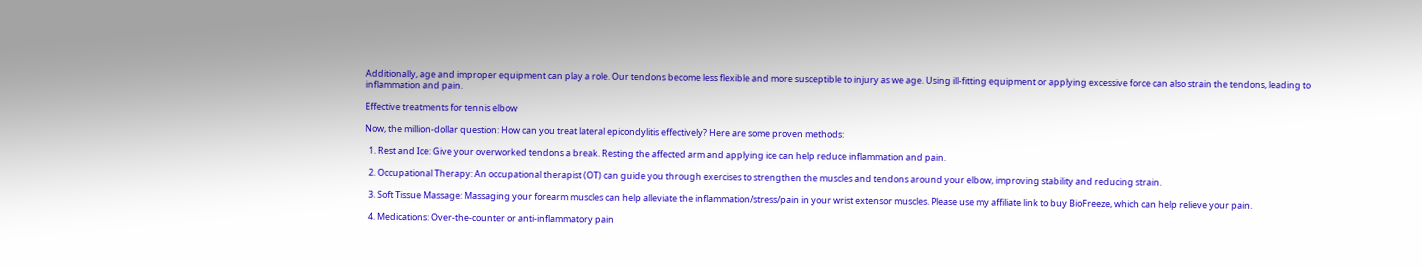Additionally, age and improper equipment can play a role. Our tendons become less flexible and more susceptible to injury as we age. Using ill-fitting equipment or applying excessive force can also strain the tendons, leading to inflammation and pain.

Effective treatments for tennis elbow

Now, the million-dollar question: How can you treat lateral epicondylitis effectively? Here are some proven methods:

  1. Rest and Ice: Give your overworked tendons a break. Resting the affected arm and applying ice can help reduce inflammation and pain.

  2. Occupational Therapy: An occupational therapist (OT) can guide you through exercises to strengthen the muscles and tendons around your elbow, improving stability and reducing strain.

  3. Soft Tissue Massage: Massaging your forearm muscles can help alleviate the inflammation/stress/pain in your wrist extensor muscles. Please use my affiliate link to buy BioFreeze, which can help relieve your pain.

  4. Medications: Over-the-counter or anti-inflammatory pain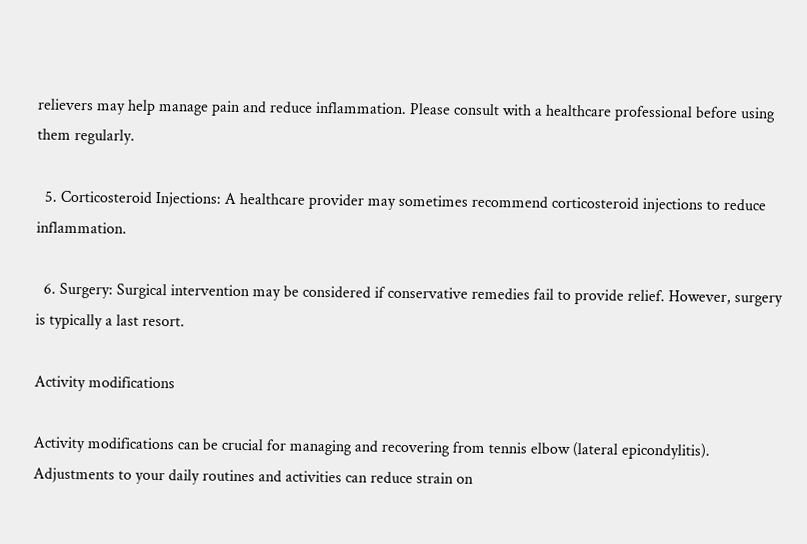relievers may help manage pain and reduce inflammation. Please consult with a healthcare professional before using them regularly.

  5. Corticosteroid Injections: A healthcare provider may sometimes recommend corticosteroid injections to reduce inflammation.

  6. Surgery: Surgical intervention may be considered if conservative remedies fail to provide relief. However, surgery is typically a last resort.

Activity modifications

Activity modifications can be crucial for managing and recovering from tennis elbow (lateral epicondylitis). Adjustments to your daily routines and activities can reduce strain on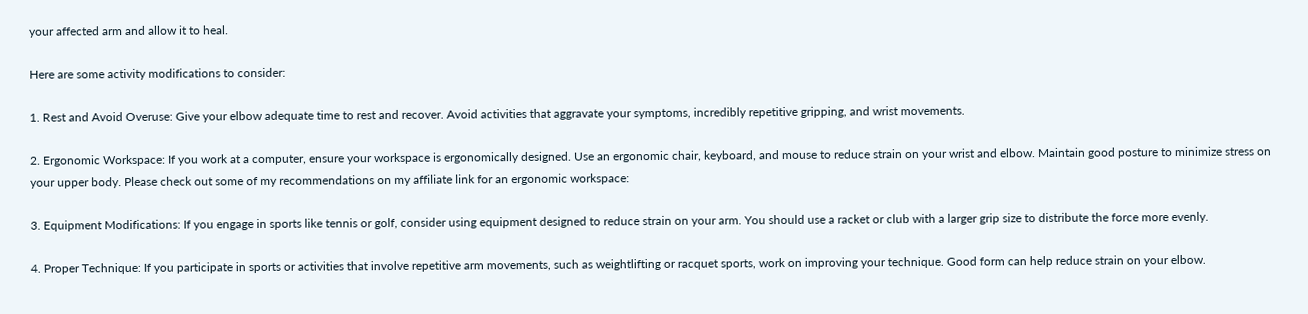your affected arm and allow it to heal.

Here are some activity modifications to consider:

1. Rest and Avoid Overuse: Give your elbow adequate time to rest and recover. Avoid activities that aggravate your symptoms, incredibly repetitive gripping, and wrist movements.

2. Ergonomic Workspace: If you work at a computer, ensure your workspace is ergonomically designed. Use an ergonomic chair, keyboard, and mouse to reduce strain on your wrist and elbow. Maintain good posture to minimize stress on your upper body. Please check out some of my recommendations on my affiliate link for an ergonomic workspace:

3. Equipment Modifications: If you engage in sports like tennis or golf, consider using equipment designed to reduce strain on your arm. You should use a racket or club with a larger grip size to distribute the force more evenly.

4. Proper Technique: If you participate in sports or activities that involve repetitive arm movements, such as weightlifting or racquet sports, work on improving your technique. Good form can help reduce strain on your elbow.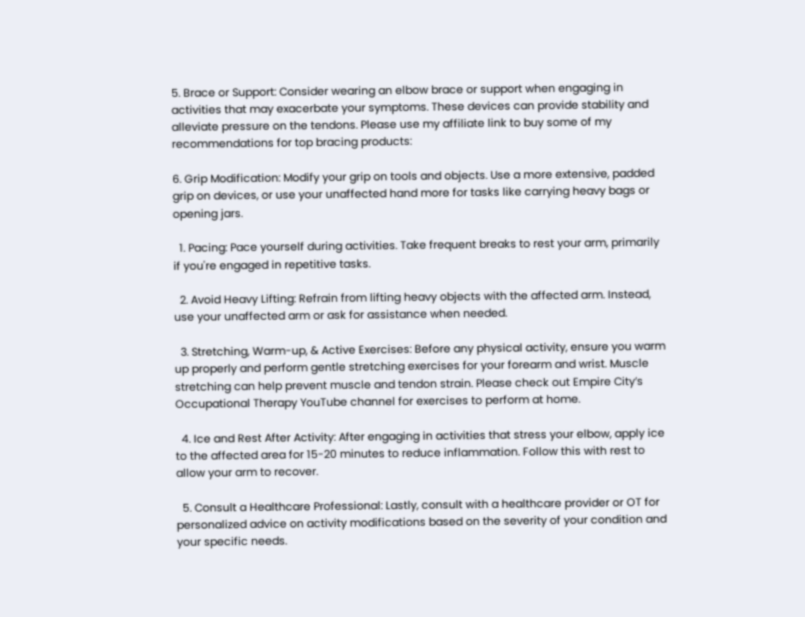5. Brace or Support: Consider wearing an elbow brace or support when engaging in activities that may exacerbate your symptoms. These devices can provide stability and alleviate pressure on the tendons. Please use my affiliate link to buy some of my recommendations for top bracing products:

6. Grip Modification: Modify your grip on tools and objects. Use a more extensive, padded grip on devices, or use your unaffected hand more for tasks like carrying heavy bags or opening jars.

  1. Pacing: Pace yourself during activities. Take frequent breaks to rest your arm, primarily if you're engaged in repetitive tasks.

  2. Avoid Heavy Lifting: Refrain from lifting heavy objects with the affected arm. Instead, use your unaffected arm or ask for assistance when needed.

  3. Stretching, Warm-up, & Active Exercises: Before any physical activity, ensure you warm up properly and perform gentle stretching exercises for your forearm and wrist. Muscle stretching can help prevent muscle and tendon strain. Please check out Empire City’s Occupational Therapy YouTube channel for exercises to perform at home.

  4. Ice and Rest After Activity: After engaging in activities that stress your elbow, apply ice to the affected area for 15-20 minutes to reduce inflammation. Follow this with rest to allow your arm to recover.

  5. Consult a Healthcare Professional: Lastly, consult with a healthcare provider or OT for personalized advice on activity modifications based on the severity of your condition and your specific needs.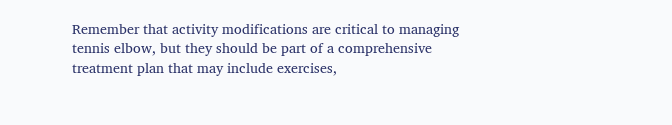Remember that activity modifications are critical to managing tennis elbow, but they should be part of a comprehensive treatment plan that may include exercises,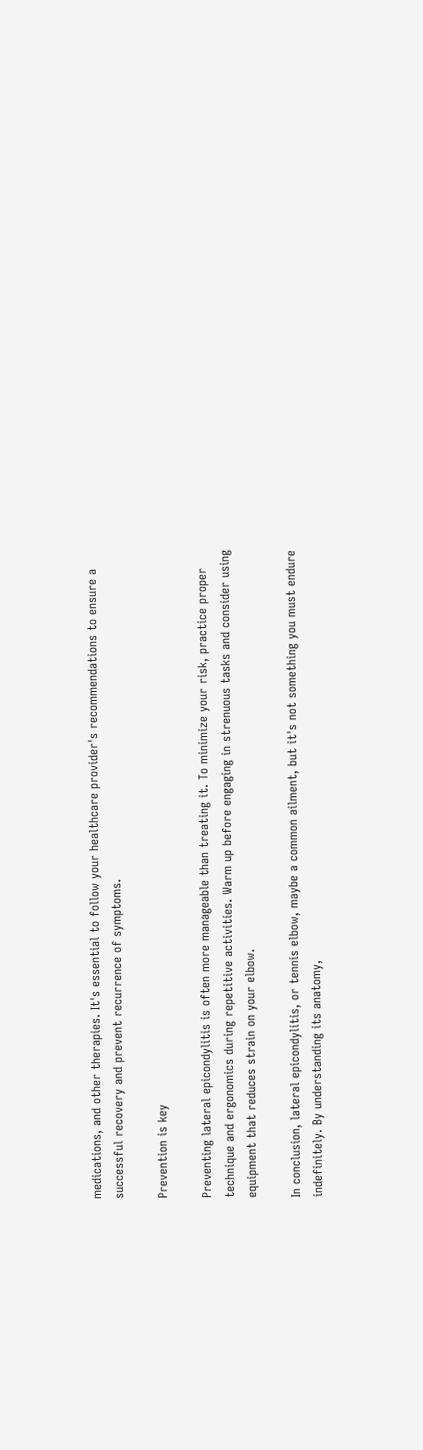medications, and other therapies. It's essential to follow your healthcare provider's recommendations to ensure a successful recovery and prevent recurrence of symptoms.

Prevention is key

Preventing lateral epicondylitis is often more manageable than treating it. To minimize your risk, practice proper technique and ergonomics during repetitive activities. Warm up before engaging in strenuous tasks and consider using equipment that reduces strain on your elbow.

In conclusion, lateral epicondylitis, or tennis elbow, maybe a common ailment, but it's not something you must endure indefinitely. By understanding its anatomy,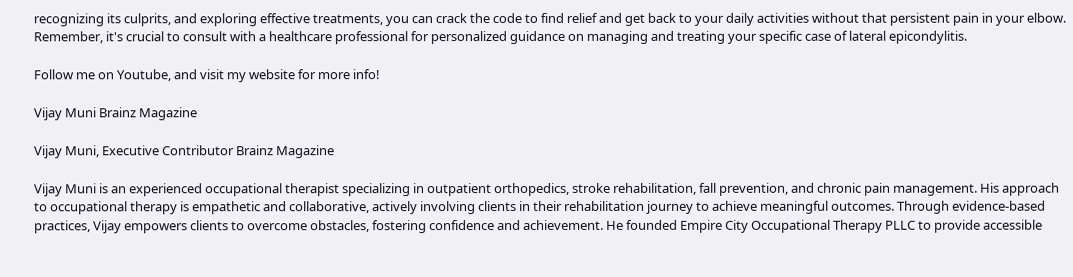recognizing its culprits, and exploring effective treatments, you can crack the code to find relief and get back to your daily activities without that persistent pain in your elbow. Remember, it's crucial to consult with a healthcare professional for personalized guidance on managing and treating your specific case of lateral epicondylitis.

Follow me on Youtube, and visit my website for more info!

Vijay Muni Brainz Magazine

Vijay Muni, Executive Contributor Brainz Magazine

Vijay Muni is an experienced occupational therapist specializing in outpatient orthopedics, stroke rehabilitation, fall prevention, and chronic pain management. His approach to occupational therapy is empathetic and collaborative, actively involving clients in their rehabilitation journey to achieve meaningful outcomes. Through evidence-based practices, Vijay empowers clients to overcome obstacles, fostering confidence and achievement. He founded Empire City Occupational Therapy PLLC to provide accessible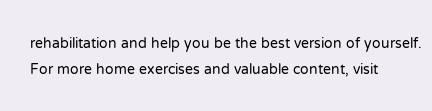rehabilitation and help you be the best version of yourself. For more home exercises and valuable content, visit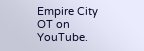Empire City OT on YouTube.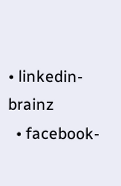• linkedin-brainz
  • facebook-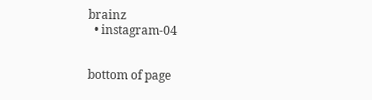brainz
  • instagram-04


bottom of page